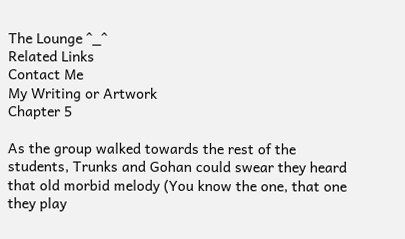The Lounge ^_^
Related Links
Contact Me
My Writing or Artwork
Chapter 5

As the group walked towards the rest of the students, Trunks and Gohan could swear they heard that old morbid melody (You know the one, that one they play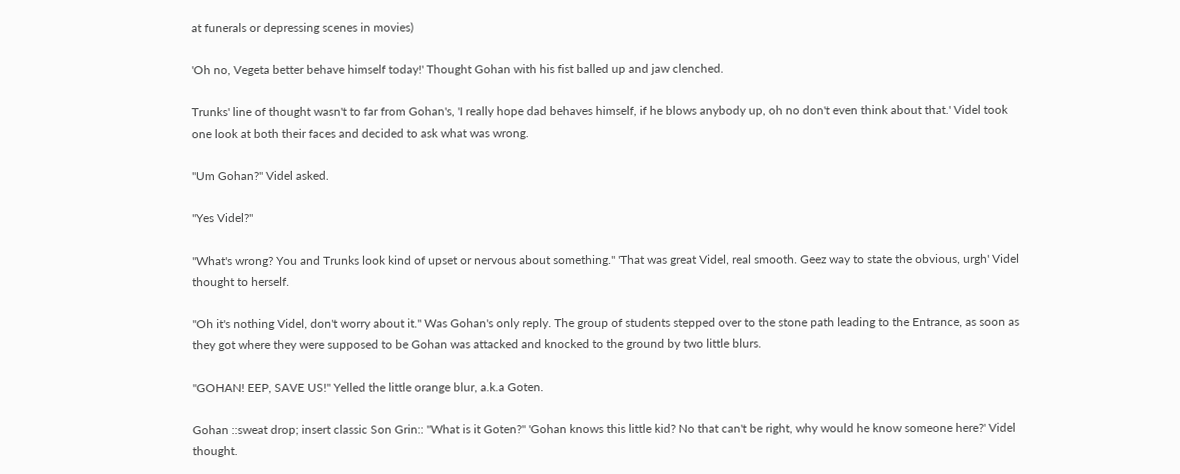at funerals or depressing scenes in movies)

'Oh no, Vegeta better behave himself today!' Thought Gohan with his fist balled up and jaw clenched.

Trunks' line of thought wasn't to far from Gohan's, 'I really hope dad behaves himself, if he blows anybody up, oh no don't even think about that.' Videl took one look at both their faces and decided to ask what was wrong.

"Um Gohan?" Videl asked.

"Yes Videl?"

"What's wrong? You and Trunks look kind of upset or nervous about something." 'That was great Videl, real smooth. Geez way to state the obvious, urgh' Videl thought to herself.

"Oh it's nothing Videl, don't worry about it." Was Gohan's only reply. The group of students stepped over to the stone path leading to the Entrance, as soon as they got where they were supposed to be Gohan was attacked and knocked to the ground by two little blurs.

"GOHAN! EEP, SAVE US!" Yelled the little orange blur, a.k.a Goten.

Gohan ::sweat drop; insert classic Son Grin:: "What is it Goten?" 'Gohan knows this little kid? No that can't be right, why would he know someone here?' Videl thought.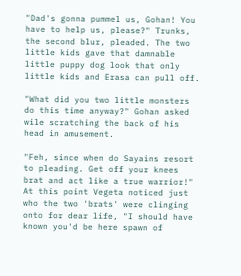"Dad's gonna pummel us, Gohan! You have to help us, please?" Trunks, the second blur, pleaded. The two little kids gave that damnable little puppy dog look that only little kids and Erasa can pull off.

"What did you two little monsters do this time anyway?" Gohan asked wile scratching the back of his head in amusement.

"Feh, since when do Sayains resort to pleading. Get off your knees brat and act like a true warrior!" At this point Vegeta noticed just who the two 'brats' were clinging onto for dear life, "I should have known you'd be here spawn of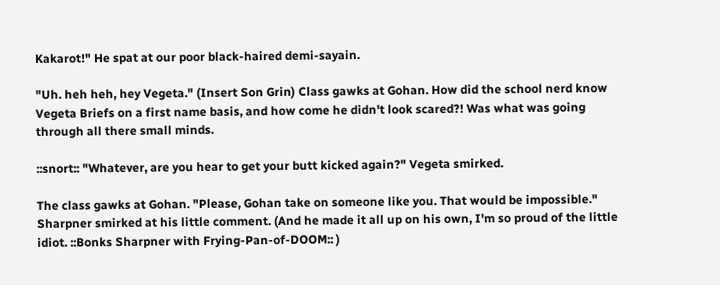Kakarot!" He spat at our poor black-haired demi-sayain.

"Uh. heh heh, hey Vegeta." (Insert Son Grin) Class gawks at Gohan. How did the school nerd know Vegeta Briefs on a first name basis, and how come he didn't look scared?! Was what was going through all there small minds.

::snort:: "Whatever, are you hear to get your butt kicked again?" Vegeta smirked.

The class gawks at Gohan. "Please, Gohan take on someone like you. That would be impossible." Sharpner smirked at his little comment. (And he made it all up on his own, I'm so proud of the little idiot. ::Bonks Sharpner with Frying-Pan-of-DOOM:: )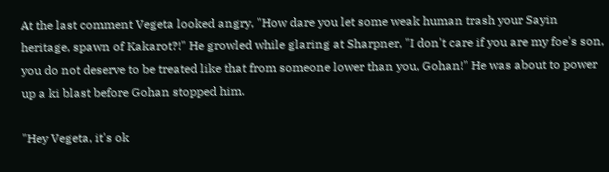At the last comment Vegeta looked angry, "How dare you let some weak human trash your Sayin heritage, spawn of Kakarot?!" He growled while glaring at Sharpner, "I don't care if you are my foe's son, you do not deserve to be treated like that from someone lower than you, Gohan!" He was about to power up a ki blast before Gohan stopped him.

"Hey Vegeta, it's ok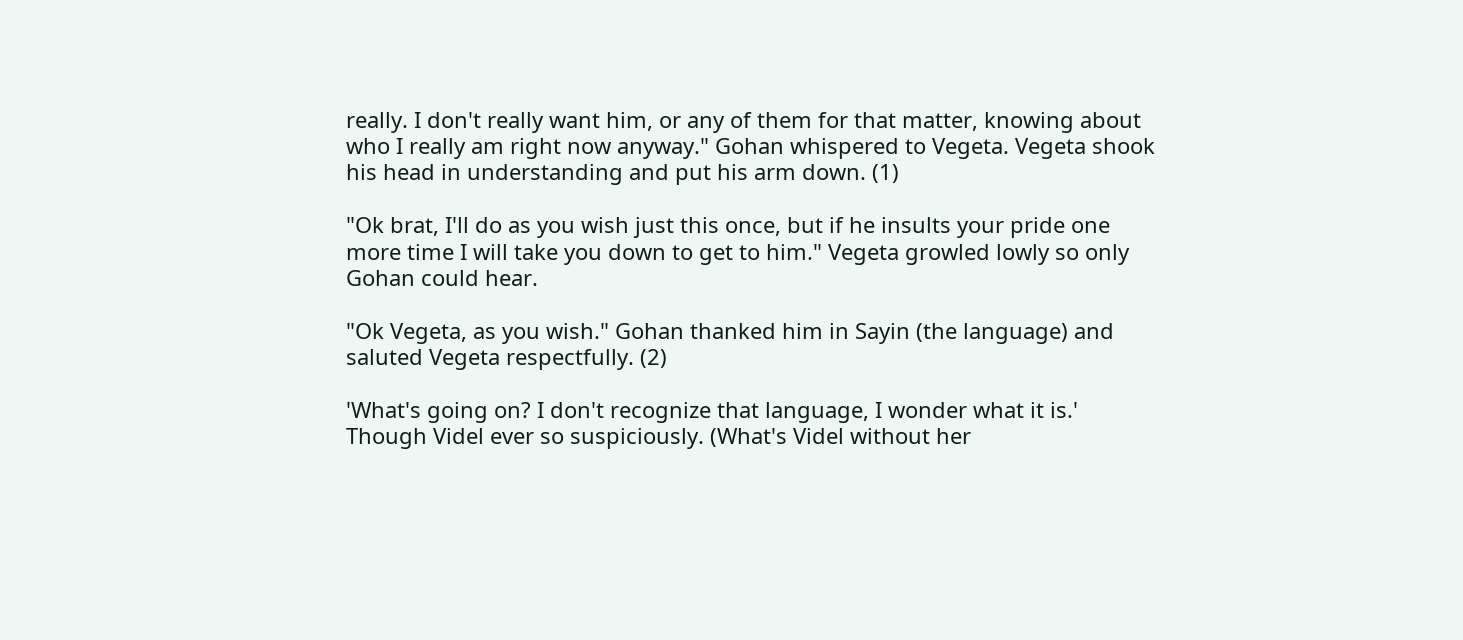really. I don't really want him, or any of them for that matter, knowing about who I really am right now anyway." Gohan whispered to Vegeta. Vegeta shook his head in understanding and put his arm down. (1)

"Ok brat, I'll do as you wish just this once, but if he insults your pride one more time I will take you down to get to him." Vegeta growled lowly so only Gohan could hear.

"Ok Vegeta, as you wish." Gohan thanked him in Sayin (the language) and saluted Vegeta respectfully. (2)

'What's going on? I don't recognize that language, I wonder what it is.' Though Videl ever so suspiciously. (What's Videl without her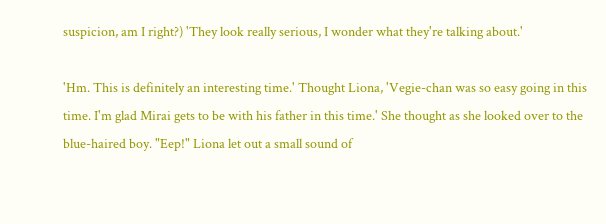suspicion, am I right?) 'They look really serious, I wonder what they're talking about.'

'Hm. This is definitely an interesting time.' Thought Liona, 'Vegie-chan was so easy going in this time. I'm glad Mirai gets to be with his father in this time.' She thought as she looked over to the blue-haired boy. "Eep!" Liona let out a small sound of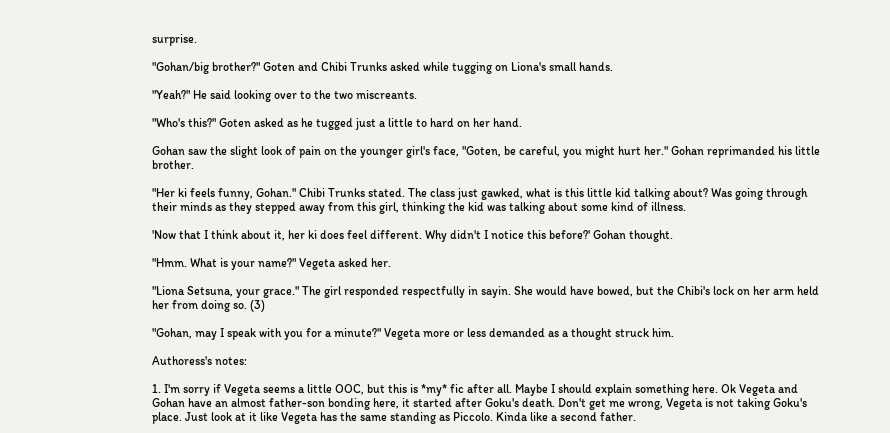surprise.

"Gohan/big brother?" Goten and Chibi Trunks asked while tugging on Liona's small hands.

"Yeah?" He said looking over to the two miscreants.

"Who's this?" Goten asked as he tugged just a little to hard on her hand.

Gohan saw the slight look of pain on the younger girl's face, "Goten, be careful, you might hurt her." Gohan reprimanded his little brother.

"Her ki feels funny, Gohan." Chibi Trunks stated. The class just gawked, what is this little kid talking about? Was going through their minds as they stepped away from this girl, thinking the kid was talking about some kind of illness.

'Now that I think about it, her ki does feel different. Why didn't I notice this before?' Gohan thought.

"Hmm. What is your name?" Vegeta asked her.

"Liona Setsuna, your grace." The girl responded respectfully in sayin. She would have bowed, but the Chibi's lock on her arm held her from doing so. (3)

"Gohan, may I speak with you for a minute?" Vegeta more or less demanded as a thought struck him.

Authoress's notes:

1. I'm sorry if Vegeta seems a little OOC, but this is *my* fic after all. Maybe I should explain something here. Ok Vegeta and Gohan have an almost father-son bonding here, it started after Goku's death. Don't get me wrong, Vegeta is not taking Goku's place. Just look at it like Vegeta has the same standing as Piccolo. Kinda like a second father.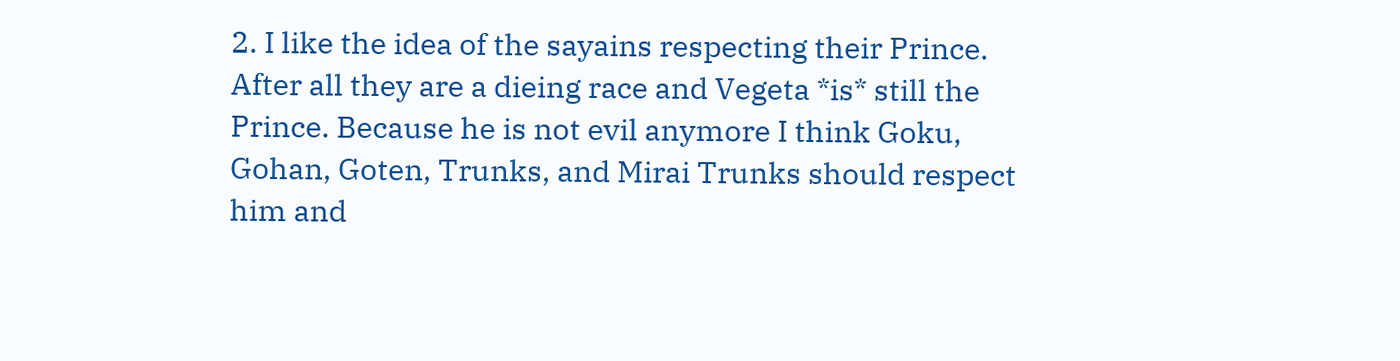2. I like the idea of the sayains respecting their Prince. After all they are a dieing race and Vegeta *is* still the Prince. Because he is not evil anymore I think Goku, Gohan, Goten, Trunks, and Mirai Trunks should respect him and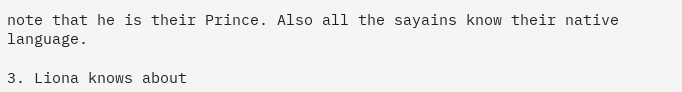note that he is their Prince. Also all the sayains know their native language.

3. Liona knows about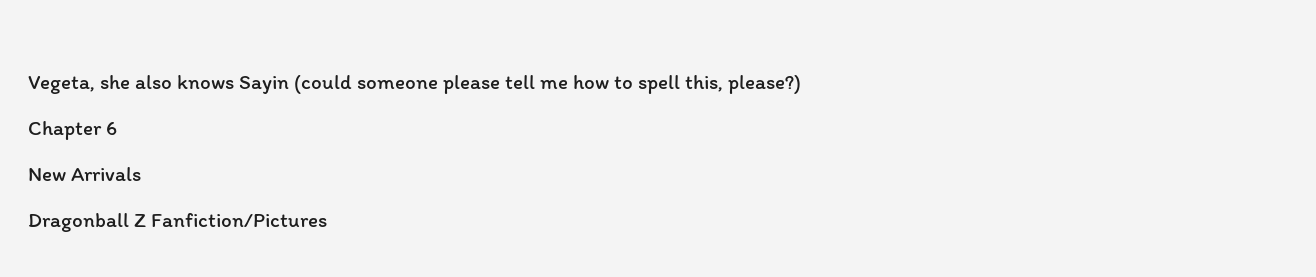Vegeta, she also knows Sayin (could someone please tell me how to spell this, please?)

Chapter 6

New Arrivals

Dragonball Z Fanfiction/Pictures